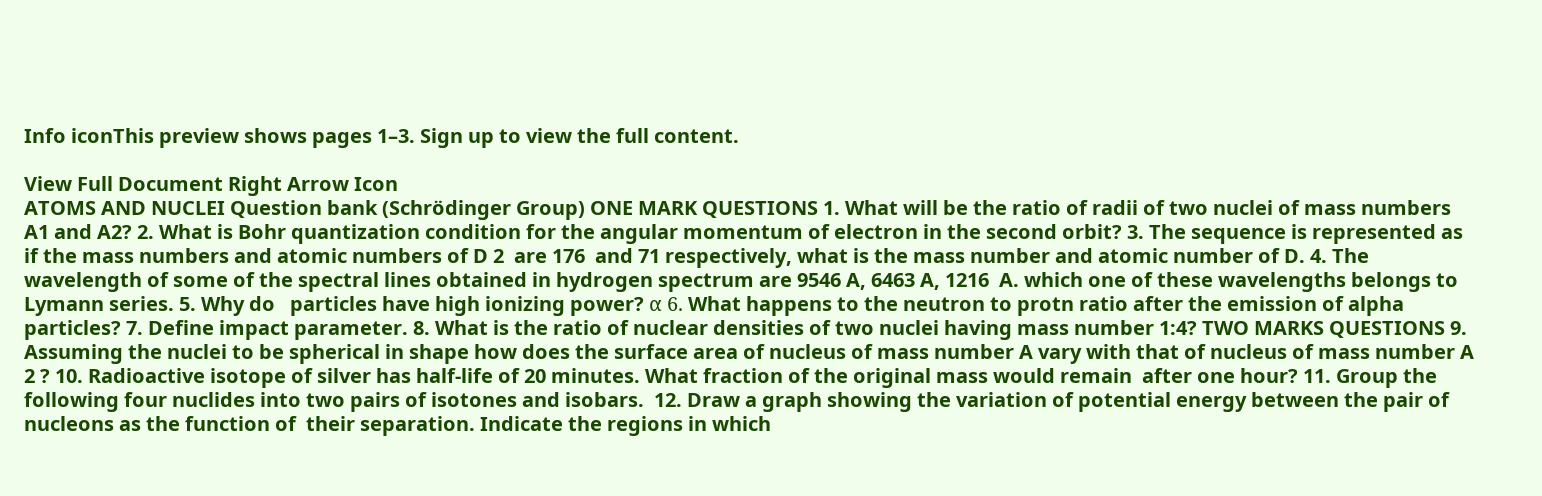Info iconThis preview shows pages 1–3. Sign up to view the full content.

View Full Document Right Arrow Icon
ATOMS AND NUCLEI Question bank (Schrödinger Group) ONE MARK QUESTIONS 1. What will be the ratio of radii of two nuclei of mass numbers A1 and A2? 2. What is Bohr quantization condition for the angular momentum of electron in the second orbit? 3. The sequence is represented as   if the mass numbers and atomic numbers of D 2  are 176  and 71 respectively, what is the mass number and atomic number of D. 4. The wavelength of some of the spectral lines obtained in hydrogen spectrum are 9546 A, 6463 A, 1216  A. which one of these wavelengths belongs to Lymann series. 5. Why do   particles have high ionizing power? α 6. What happens to the neutron to protn ratio after the emission of alpha particles? 7. Define impact parameter. 8. What is the ratio of nuclear densities of two nuclei having mass number 1:4? TWO MARKS QUESTIONS 9. Assuming the nuclei to be spherical in shape how does the surface area of nucleus of mass number A vary with that of nucleus of mass number A 2 ? 10. Radioactive isotope of silver has half-life of 20 minutes. What fraction of the original mass would remain  after one hour? 11. Group the following four nuclides into two pairs of isotones and isobars.  12. Draw a graph showing the variation of potential energy between the pair of nucleons as the function of  their separation. Indicate the regions in which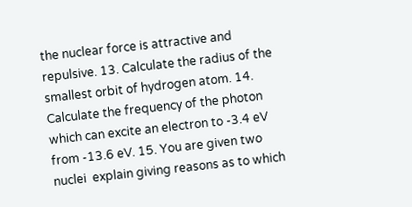the nuclear force is attractive and repulsive. 13. Calculate the radius of the smallest orbit of hydrogen atom. 14. Calculate the frequency of the photon which can excite an electron to -3.4 eV from -13.6 eV. 15. You are given two nuclei  explain giving reasons as to which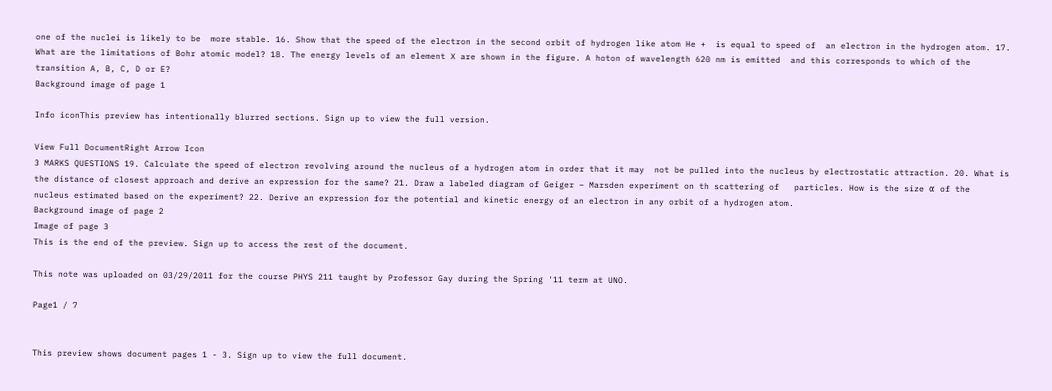one of the nuclei is likely to be  more stable. 16. Show that the speed of the electron in the second orbit of hydrogen like atom He +  is equal to speed of  an electron in the hydrogen atom. 17. What are the limitations of Bohr atomic model? 18. The energy levels of an element X are shown in the figure. A hoton of wavelength 620 nm is emitted  and this corresponds to which of the transition A, B, C, D or E?
Background image of page 1

Info iconThis preview has intentionally blurred sections. Sign up to view the full version.

View Full DocumentRight Arrow Icon
3 MARKS QUESTIONS 19. Calculate the speed of electron revolving around the nucleus of a hydrogen atom in order that it may  not be pulled into the nucleus by electrostatic attraction. 20. What is the distance of closest approach and derive an expression for the same? 21. Draw a labeled diagram of Geiger – Marsden experiment on th scattering of   particles. How is the size α   of the nucleus estimated based on the experiment? 22. Derive an expression for the potential and kinetic energy of an electron in any orbit of a hydrogen atom.
Background image of page 2
Image of page 3
This is the end of the preview. Sign up to access the rest of the document.

This note was uploaded on 03/29/2011 for the course PHYS 211 taught by Professor Gay during the Spring '11 term at UNO.

Page1 / 7


This preview shows document pages 1 - 3. Sign up to view the full document.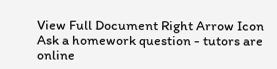View Full Document Right Arrow Icon
Ask a homework question - tutors are online